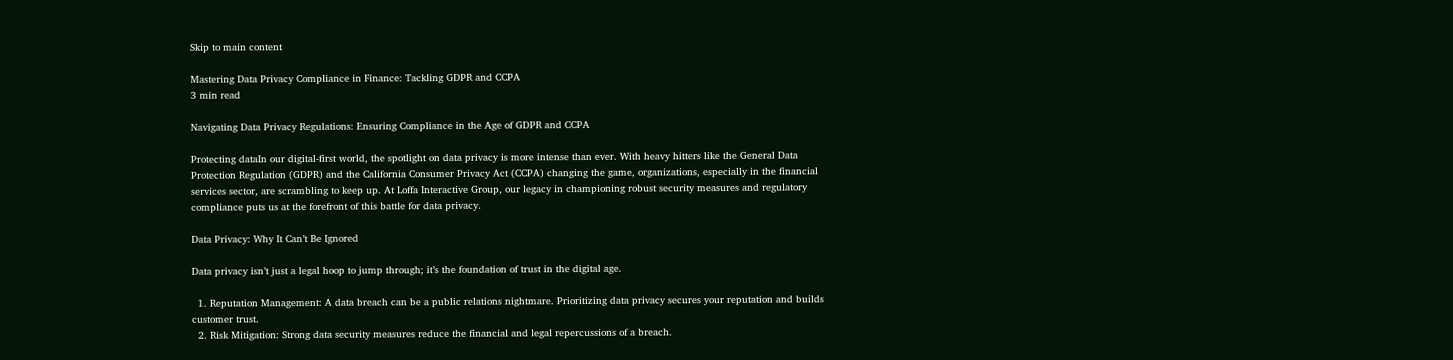Skip to main content

Mastering Data Privacy Compliance in Finance: Tackling GDPR and CCPA
3 min read

Navigating Data Privacy Regulations: Ensuring Compliance in the Age of GDPR and CCPA

Protecting dataIn our digital-first world, the spotlight on data privacy is more intense than ever. With heavy hitters like the General Data Protection Regulation (GDPR) and the California Consumer Privacy Act (CCPA) changing the game, organizations, especially in the financial services sector, are scrambling to keep up. At Loffa Interactive Group, our legacy in championing robust security measures and regulatory compliance puts us at the forefront of this battle for data privacy.

Data Privacy: Why It Can’t Be Ignored

Data privacy isn’t just a legal hoop to jump through; it’s the foundation of trust in the digital age.

  1. Reputation Management: A data breach can be a public relations nightmare. Prioritizing data privacy secures your reputation and builds customer trust.
  2. Risk Mitigation: Strong data security measures reduce the financial and legal repercussions of a breach.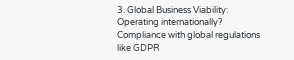3. Global Business Viability: Operating internationally? Compliance with global regulations like GDPR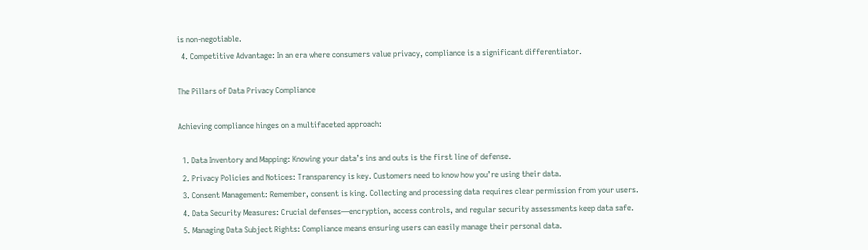is non-negotiable.
  4. Competitive Advantage: In an era where consumers value privacy, compliance is a significant differentiator.

The Pillars of Data Privacy Compliance

Achieving compliance hinges on a multifaceted approach:

  1. Data Inventory and Mapping: Knowing your data’s ins and outs is the first line of defense.
  2. Privacy Policies and Notices: Transparency is key. Customers need to know how you’re using their data.
  3. Consent Management: Remember, consent is king. Collecting and processing data requires clear permission from your users.
  4. Data Security Measures: Crucial defenses—encryption, access controls, and regular security assessments keep data safe.
  5. Managing Data Subject Rights: Compliance means ensuring users can easily manage their personal data.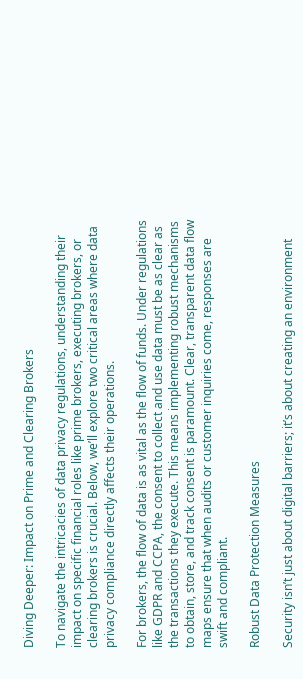Diving Deeper: Impact on Prime and Clearing Brokers

To navigate the intricacies of data privacy regulations, understanding their impact on specific financial roles like prime brokers, executing brokers, or clearing brokers is crucial. Below, we’ll explore two critical areas where data privacy compliance directly affects their operations.

For brokers, the flow of data is as vital as the flow of funds. Under regulations like GDPR and CCPA, the consent to collect and use data must be as clear as the transactions they execute. This means implementing robust mechanisms to obtain, store, and track consent is paramount. Clear, transparent data flow maps ensure that when audits or customer inquiries come, responses are swift and compliant.

Robust Data Protection Measures

Security isn’t just about digital barriers; it’s about creating an environment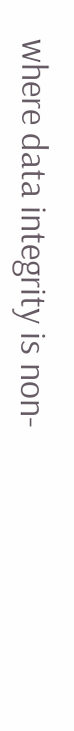where data integrity is non-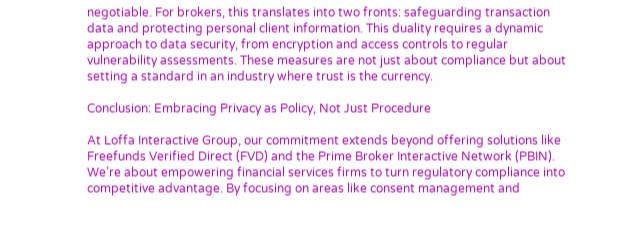negotiable. For brokers, this translates into two fronts: safeguarding transaction data and protecting personal client information. This duality requires a dynamic approach to data security, from encryption and access controls to regular vulnerability assessments. These measures are not just about compliance but about setting a standard in an industry where trust is the currency.

Conclusion: Embracing Privacy as Policy, Not Just Procedure

At Loffa Interactive Group, our commitment extends beyond offering solutions like Freefunds Verified Direct (FVD) and the Prime Broker Interactive Network (PBIN). We’re about empowering financial services firms to turn regulatory compliance into competitive advantage. By focusing on areas like consent management and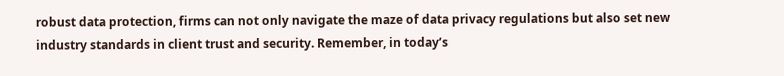robust data protection, firms can not only navigate the maze of data privacy regulations but also set new industry standards in client trust and security. Remember, in today’s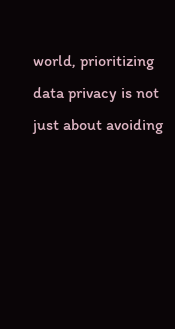world, prioritizing data privacy is not just about avoiding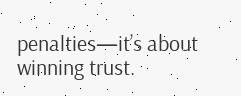penalties—it’s about winning trust.